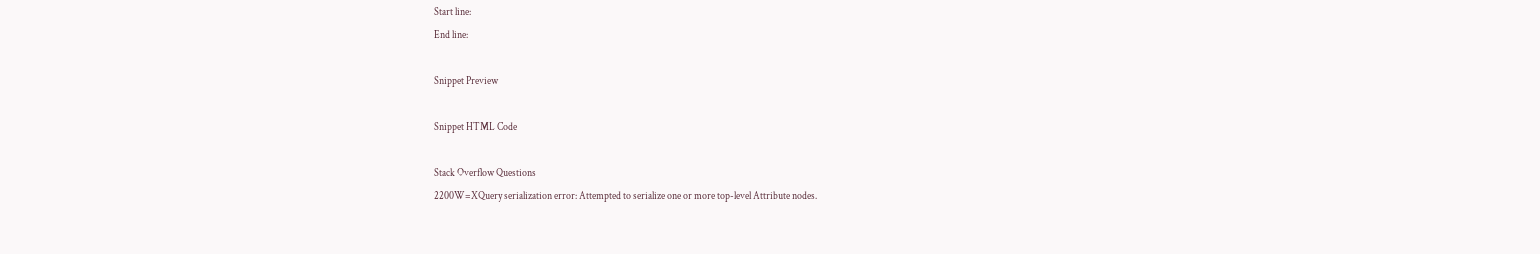Start line:
End line:

Snippet Preview

Snippet HTML Code

Stack Overflow Questions
2200W=XQuery serialization error: Attempted to serialize one or more top-level Attribute nodes.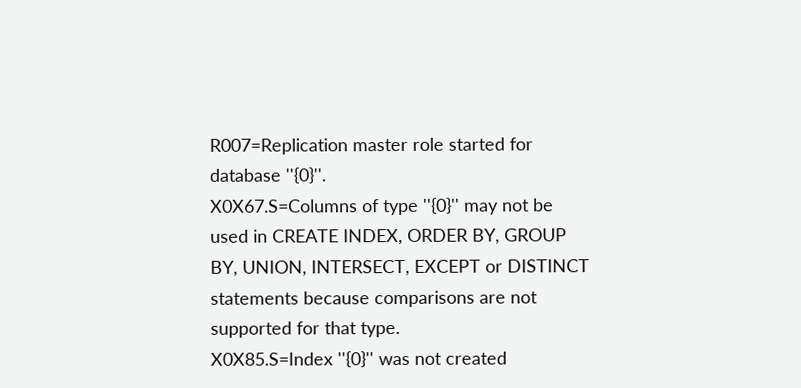R007=Replication master role started for database ''{0}''.
X0X67.S=Columns of type ''{0}'' may not be used in CREATE INDEX, ORDER BY, GROUP BY, UNION, INTERSECT, EXCEPT or DISTINCT statements because comparisons are not supported for that type.
X0X85.S=Index ''{0}'' was not created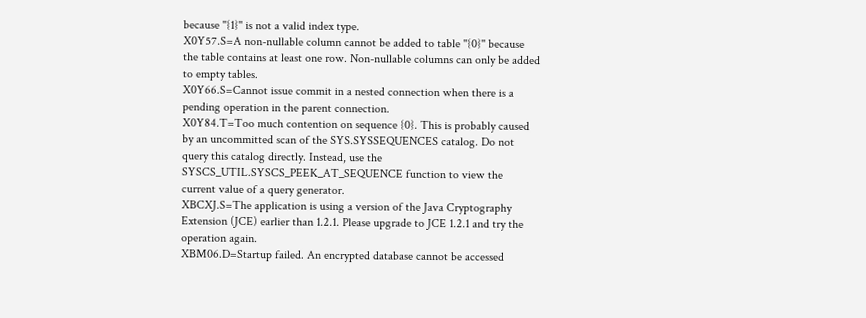because ''{1}'' is not a valid index type.
X0Y57.S=A non-nullable column cannot be added to table ''{0}'' because the table contains at least one row. Non-nullable columns can only be added to empty tables.
X0Y66.S=Cannot issue commit in a nested connection when there is a pending operation in the parent connection.
X0Y84.T=Too much contention on sequence {0}. This is probably caused by an uncommitted scan of the SYS.SYSSEQUENCES catalog. Do not query this catalog directly. Instead, use the SYSCS_UTIL.SYSCS_PEEK_AT_SEQUENCE function to view the current value of a query generator.
XBCXJ.S=The application is using a version of the Java Cryptography Extension (JCE) earlier than 1.2.1. Please upgrade to JCE 1.2.1 and try the operation again.
XBM06.D=Startup failed. An encrypted database cannot be accessed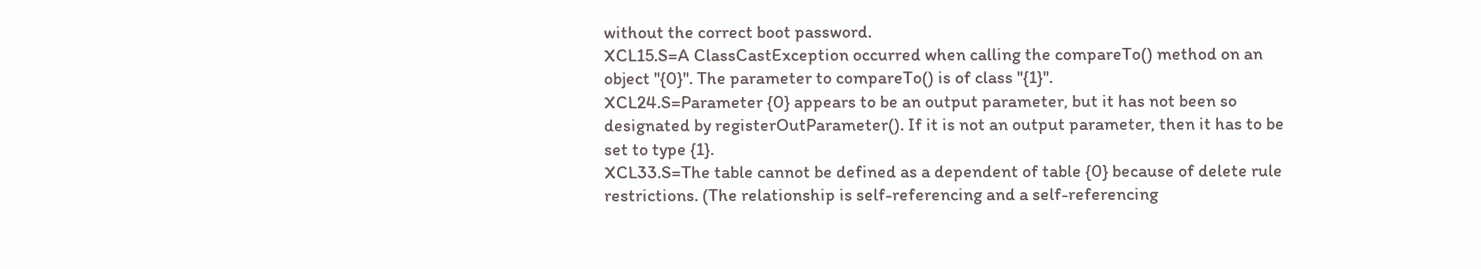without the correct boot password.
XCL15.S=A ClassCastException occurred when calling the compareTo() method on an object ''{0}''. The parameter to compareTo() is of class ''{1}''.
XCL24.S=Parameter {0} appears to be an output parameter, but it has not been so designated by registerOutParameter(). If it is not an output parameter, then it has to be set to type {1}.
XCL33.S=The table cannot be defined as a dependent of table {0} because of delete rule restrictions. (The relationship is self-referencing and a self-referencing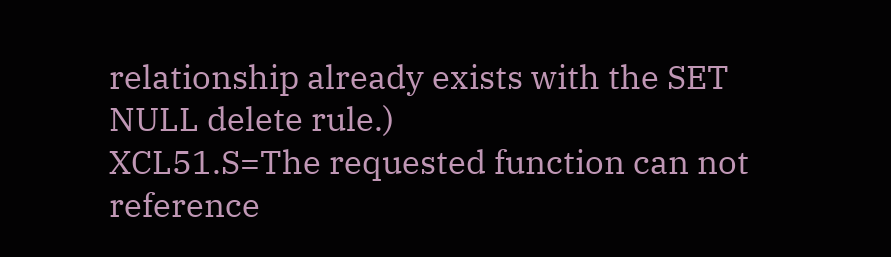relationship already exists with the SET NULL delete rule.)
XCL51.S=The requested function can not reference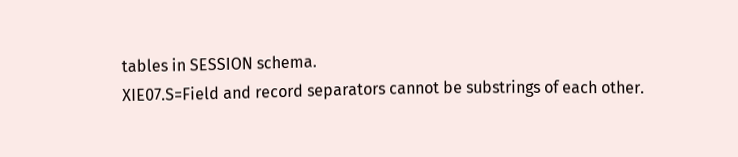tables in SESSION schema.
XIE07.S=Field and record separators cannot be substrings of each other.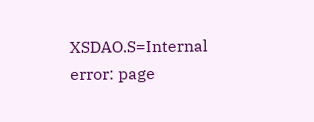XSDAO.S=Internal error: page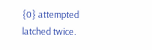{0} attempted latched twice.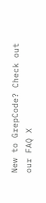New to GrepCode? Check out our FAQ X